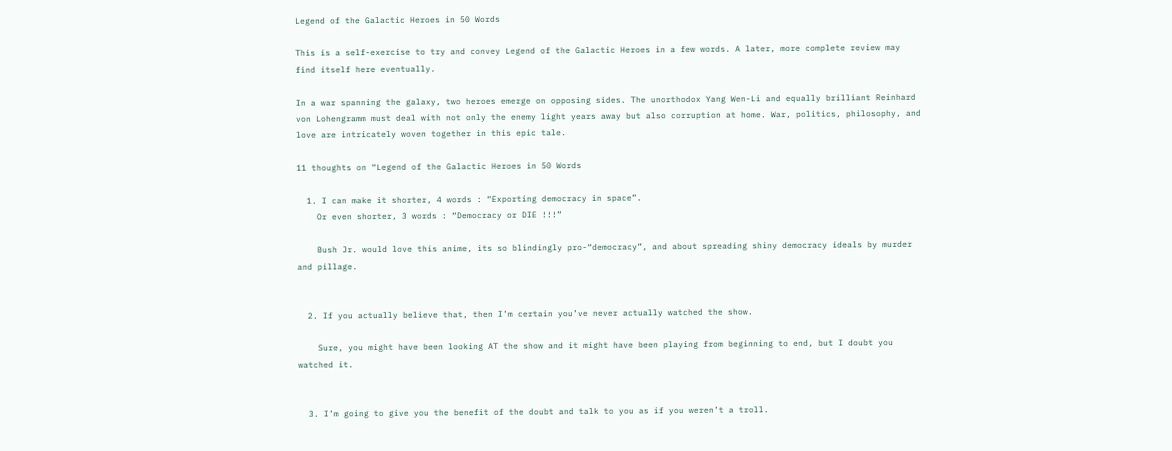Legend of the Galactic Heroes in 50 Words

This is a self-exercise to try and convey Legend of the Galactic Heroes in a few words. A later, more complete review may find itself here eventually.

In a war spanning the galaxy, two heroes emerge on opposing sides. The unorthodox Yang Wen-Li and equally brilliant Reinhard von Lohengramm must deal with not only the enemy light years away but also corruption at home. War, politics, philosophy, and love are intricately woven together in this epic tale.

11 thoughts on “Legend of the Galactic Heroes in 50 Words

  1. I can make it shorter, 4 words : “Exporting democracy in space”.
    Or even shorter, 3 words : “Democracy or DIE !!!”

    Bush Jr. would love this anime, its so blindingly pro-“democracy”, and about spreading shiny democracy ideals by murder and pillage.


  2. If you actually believe that, then I’m certain you’ve never actually watched the show.

    Sure, you might have been looking AT the show and it might have been playing from beginning to end, but I doubt you watched it.


  3. I’m going to give you the benefit of the doubt and talk to you as if you weren’t a troll.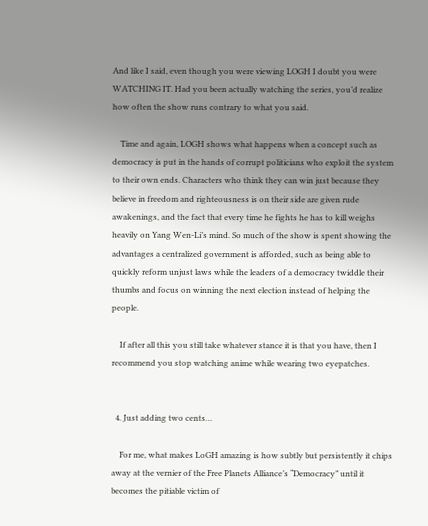And like I said, even though you were viewing LOGH I doubt you were WATCHING IT. Had you been actually watching the series, you’d realize how often the show runs contrary to what you said.

    Time and again, LOGH shows what happens when a concept such as democracy is put in the hands of corrupt politicians who exploit the system to their own ends. Characters who think they can win just because they believe in freedom and righteousness is on their side are given rude awakenings, and the fact that every time he fights he has to kill weighs heavily on Yang Wen-Li’s mind. So much of the show is spent showing the advantages a centralized government is afforded, such as being able to quickly reform unjust laws while the leaders of a democracy twiddle their thumbs and focus on winning the next election instead of helping the people.

    If after all this you still take whatever stance it is that you have, then I recommend you stop watching anime while wearing two eyepatches.


  4. Just adding two cents…

    For me, what makes LoGH amazing is how subtly but persistently it chips away at the vernier of the Free Planets Alliance’s “Democracy” until it becomes the pitiable victim of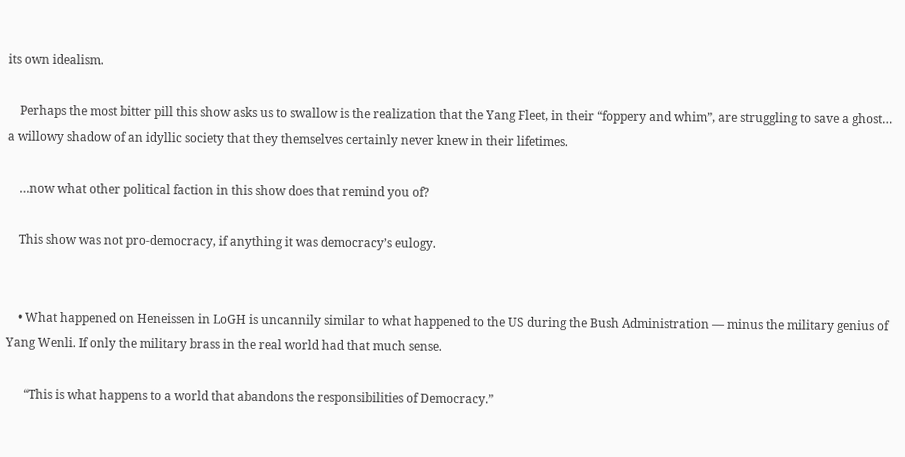its own idealism.

    Perhaps the most bitter pill this show asks us to swallow is the realization that the Yang Fleet, in their “foppery and whim”, are struggling to save a ghost… a willowy shadow of an idyllic society that they themselves certainly never knew in their lifetimes.

    …now what other political faction in this show does that remind you of?

    This show was not pro-democracy, if anything it was democracy’s eulogy.


    • What happened on Heneissen in LoGH is uncannily similar to what happened to the US during the Bush Administration — minus the military genius of Yang Wenli. If only the military brass in the real world had that much sense.

      “This is what happens to a world that abandons the responsibilities of Democracy.”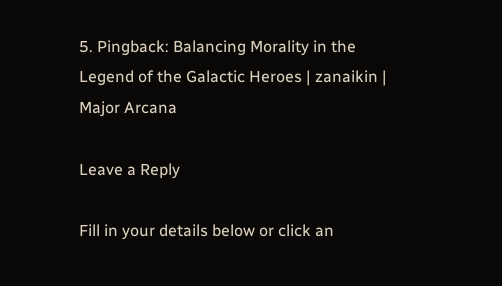5. Pingback: Balancing Morality in the Legend of the Galactic Heroes | zanaikin | Major Arcana

Leave a Reply

Fill in your details below or click an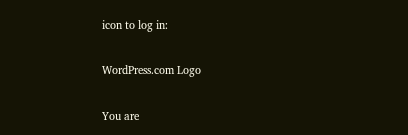icon to log in:

WordPress.com Logo

You are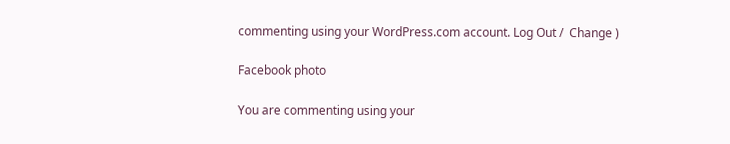commenting using your WordPress.com account. Log Out /  Change )

Facebook photo

You are commenting using your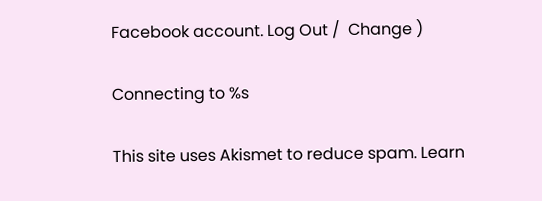Facebook account. Log Out /  Change )

Connecting to %s

This site uses Akismet to reduce spam. Learn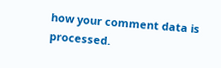how your comment data is processed.